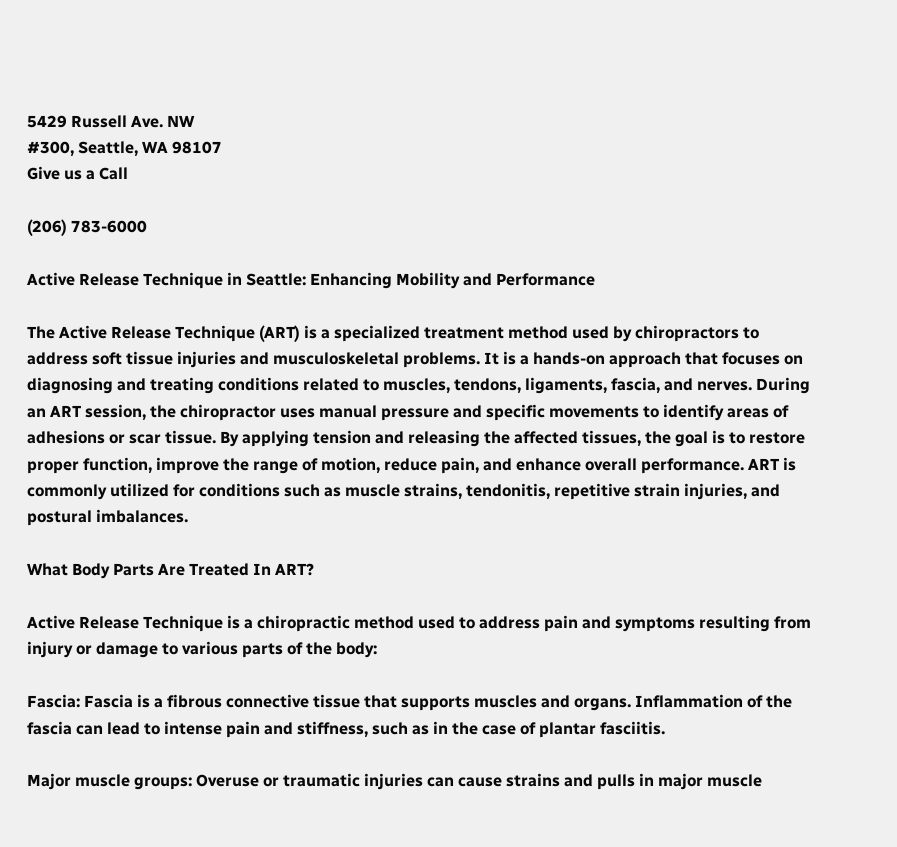5429 Russell Ave. NW
#300, Seattle, WA 98107
Give us a Call

(206) 783-6000

Active Release Technique in Seattle: Enhancing Mobility and Performance

The Active Release Technique (ART) is a specialized treatment method used by chiropractors to address soft tissue injuries and musculoskeletal problems. It is a hands-on approach that focuses on diagnosing and treating conditions related to muscles, tendons, ligaments, fascia, and nerves. During an ART session, the chiropractor uses manual pressure and specific movements to identify areas of adhesions or scar tissue. By applying tension and releasing the affected tissues, the goal is to restore proper function, improve the range of motion, reduce pain, and enhance overall performance. ART is commonly utilized for conditions such as muscle strains, tendonitis, repetitive strain injuries, and postural imbalances.

What Body Parts Are Treated In ART?

Active Release Technique is a chiropractic method used to address pain and symptoms resulting from injury or damage to various parts of the body:

Fascia: Fascia is a fibrous connective tissue that supports muscles and organs. Inflammation of the fascia can lead to intense pain and stiffness, such as in the case of plantar fasciitis.

Major muscle groups: Overuse or traumatic injuries can cause strains and pulls in major muscle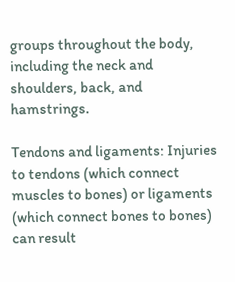groups throughout the body, including the neck and shoulders, back, and hamstrings.

Tendons and ligaments: Injuries to tendons (which connect muscles to bones) or ligaments (which connect bones to bones) can result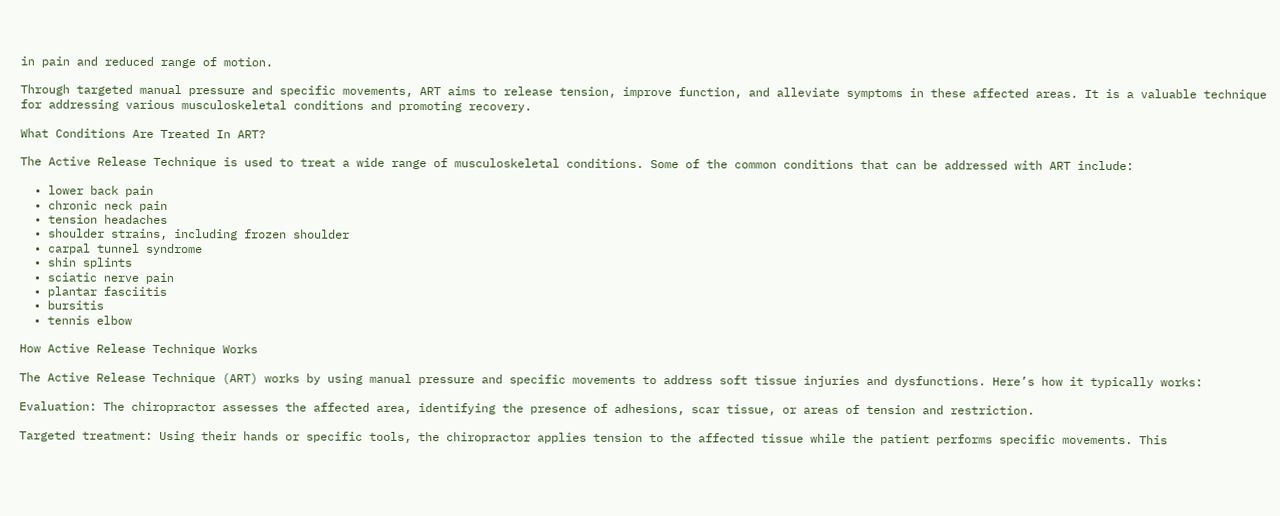in pain and reduced range of motion.

Through targeted manual pressure and specific movements, ART aims to release tension, improve function, and alleviate symptoms in these affected areas. It is a valuable technique for addressing various musculoskeletal conditions and promoting recovery.

What Conditions Are Treated In ART?

The Active Release Technique is used to treat a wide range of musculoskeletal conditions. Some of the common conditions that can be addressed with ART include:

  • lower back pain
  • chronic neck pain
  • tension headaches
  • shoulder strains, including frozen shoulder
  • carpal tunnel syndrome
  • shin splints
  • sciatic nerve pain
  • plantar fasciitis
  • bursitis
  • tennis elbow

How Active Release Technique Works

The Active Release Technique (ART) works by using manual pressure and specific movements to address soft tissue injuries and dysfunctions. Here’s how it typically works:

Evaluation: The chiropractor assesses the affected area, identifying the presence of adhesions, scar tissue, or areas of tension and restriction.

Targeted treatment: Using their hands or specific tools, the chiropractor applies tension to the affected tissue while the patient performs specific movements. This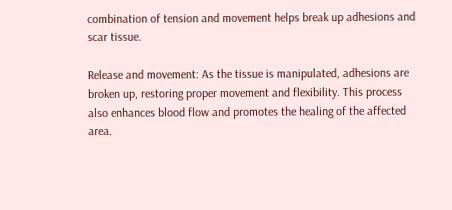combination of tension and movement helps break up adhesions and scar tissue.

Release and movement: As the tissue is manipulated, adhesions are broken up, restoring proper movement and flexibility. This process also enhances blood flow and promotes the healing of the affected area.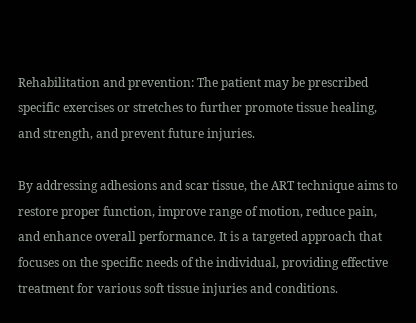Rehabilitation and prevention: The patient may be prescribed specific exercises or stretches to further promote tissue healing, and strength, and prevent future injuries.

By addressing adhesions and scar tissue, the ART technique aims to restore proper function, improve range of motion, reduce pain, and enhance overall performance. It is a targeted approach that focuses on the specific needs of the individual, providing effective treatment for various soft tissue injuries and conditions.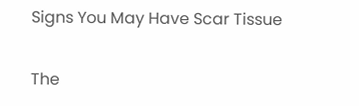Signs You May Have Scar Tissue

The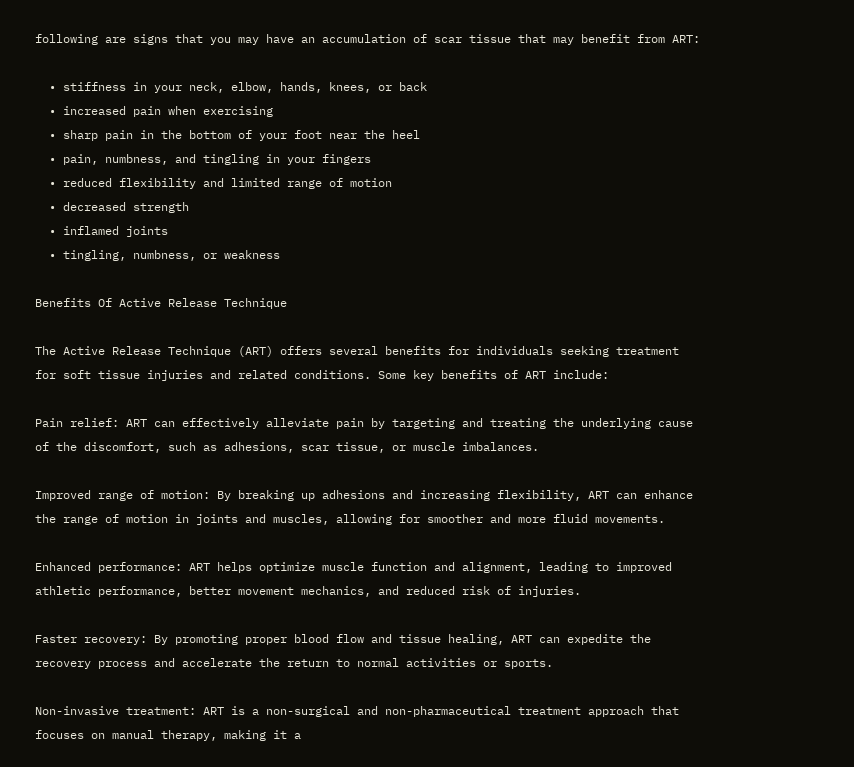following are signs that you may have an accumulation of scar tissue that may benefit from ART:

  • stiffness in your neck, elbow, hands, knees, or back
  • increased pain when exercising
  • sharp pain in the bottom of your foot near the heel
  • pain, numbness, and tingling in your fingers
  • reduced flexibility and limited range of motion
  • decreased strength
  • inflamed joints
  • tingling, numbness, or weakness

Benefits Of Active Release Technique

The Active Release Technique (ART) offers several benefits for individuals seeking treatment for soft tissue injuries and related conditions. Some key benefits of ART include:

Pain relief: ART can effectively alleviate pain by targeting and treating the underlying cause of the discomfort, such as adhesions, scar tissue, or muscle imbalances.

Improved range of motion: By breaking up adhesions and increasing flexibility, ART can enhance the range of motion in joints and muscles, allowing for smoother and more fluid movements.

Enhanced performance: ART helps optimize muscle function and alignment, leading to improved athletic performance, better movement mechanics, and reduced risk of injuries.

Faster recovery: By promoting proper blood flow and tissue healing, ART can expedite the recovery process and accelerate the return to normal activities or sports.

Non-invasive treatment: ART is a non-surgical and non-pharmaceutical treatment approach that focuses on manual therapy, making it a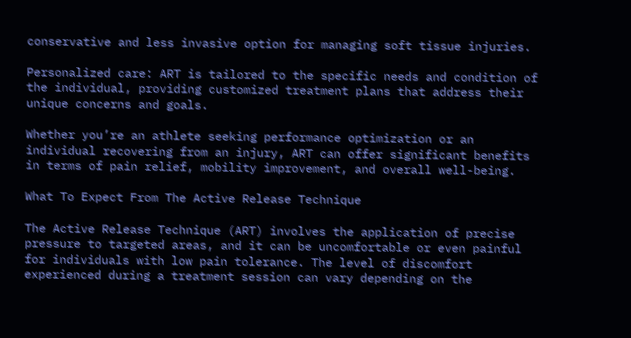conservative and less invasive option for managing soft tissue injuries.

Personalized care: ART is tailored to the specific needs and condition of the individual, providing customized treatment plans that address their unique concerns and goals.

Whether you’re an athlete seeking performance optimization or an individual recovering from an injury, ART can offer significant benefits in terms of pain relief, mobility improvement, and overall well-being.

What To Expect From The Active Release Technique

The Active Release Technique (ART) involves the application of precise pressure to targeted areas, and it can be uncomfortable or even painful for individuals with low pain tolerance. The level of discomfort experienced during a treatment session can vary depending on the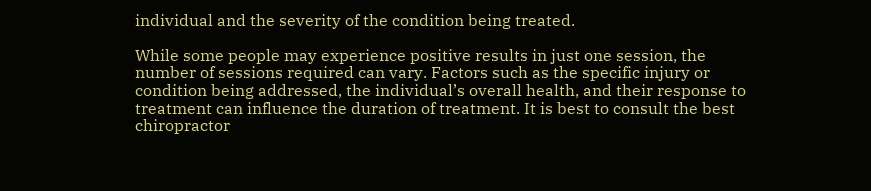individual and the severity of the condition being treated.

While some people may experience positive results in just one session, the number of sessions required can vary. Factors such as the specific injury or condition being addressed, the individual’s overall health, and their response to treatment can influence the duration of treatment. It is best to consult the best chiropractor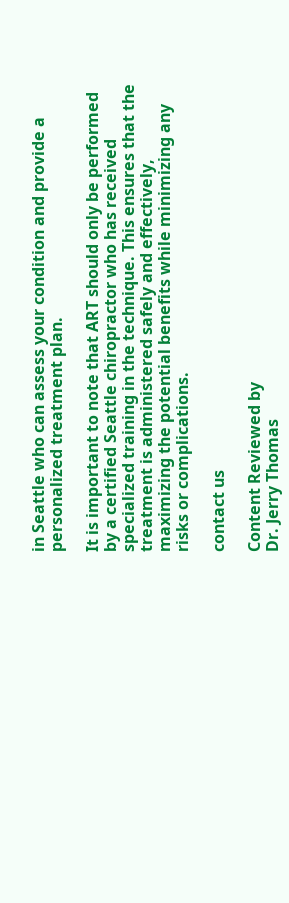in Seattle who can assess your condition and provide a personalized treatment plan.

It is important to note that ART should only be performed by a certified Seattle chiropractor who has received specialized training in the technique. This ensures that the treatment is administered safely and effectively, maximizing the potential benefits while minimizing any risks or complications.

contact us

Content Reviewed by
Dr. Jerry Thomas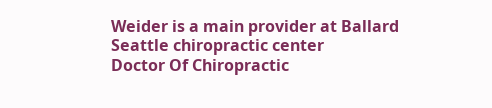Weider is a main provider at Ballard Seattle chiropractic center
Doctor Of Chiropractic